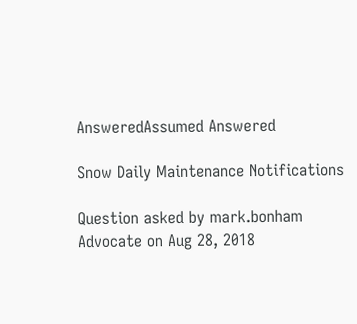AnsweredAssumed Answered

Snow Daily Maintenance Notifications

Question asked by mark.bonham Advocate on Aug 28, 2018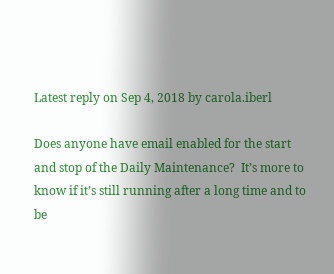Latest reply on Sep 4, 2018 by carola.iberl

Does anyone have email enabled for the start and stop of the Daily Maintenance?  It’s more to know if it’s still running after a long time and to be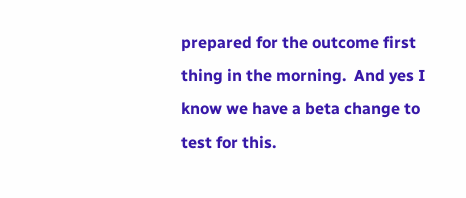prepared for the outcome first thing in the morning.  And yes I know we have a beta change to test for this.